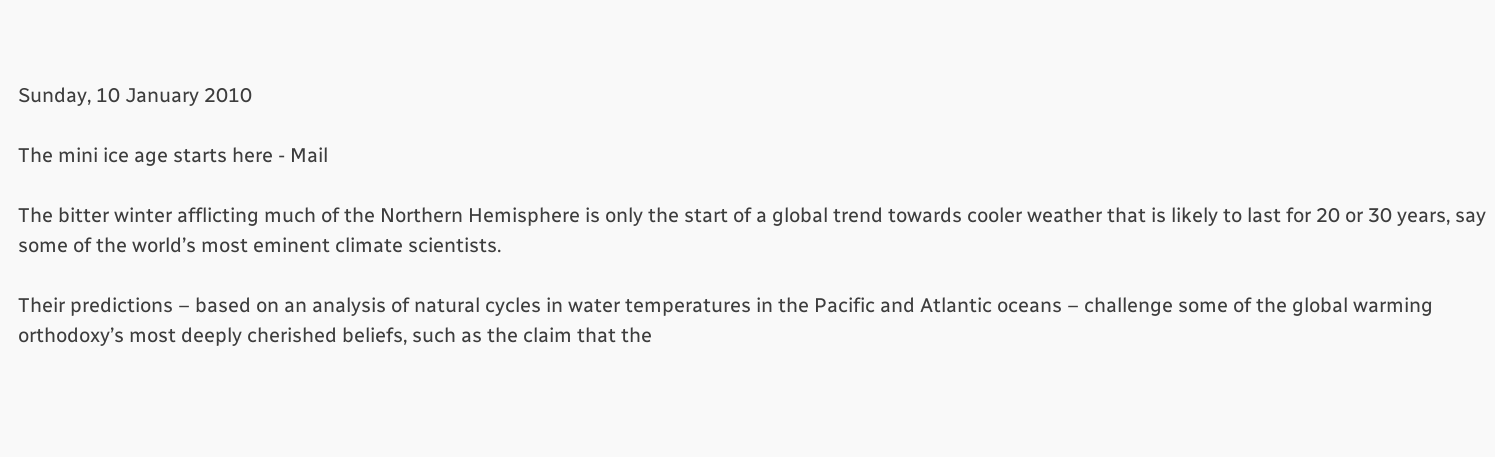Sunday, 10 January 2010

The mini ice age starts here - Mail

The bitter winter afflicting much of the Northern Hemisphere is only the start of a global trend towards cooler weather that is likely to last for 20 or 30 years, say some of the world’s most eminent climate scientists.

Their predictions – based on an analysis of natural cycles in water temperatures in the Pacific and Atlantic oceans – challenge some of the global warming orthodoxy’s most deeply cherished beliefs, such as the claim that the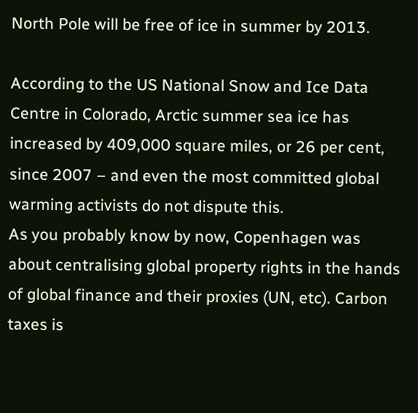North Pole will be free of ice in summer by 2013.

According to the US National Snow and Ice Data Centre in Colorado, Arctic summer sea ice has increased by 409,000 square miles, or 26 per cent, since 2007 – and even the most committed global warming activists do not dispute this.
As you probably know by now, Copenhagen was about centralising global property rights in the hands of global finance and their proxies (UN, etc). Carbon taxes is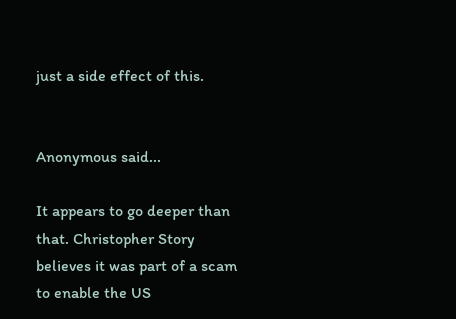just a side effect of this.


Anonymous said...

It appears to go deeper than that. Christopher Story believes it was part of a scam to enable the US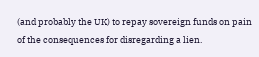(and probably the UK) to repay sovereign funds on pain of the consequences for disregarding a lien.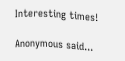Interesting times!

Anonymous said...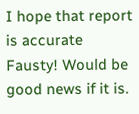I hope that report is accurate Fausty! Would be good news if it is.